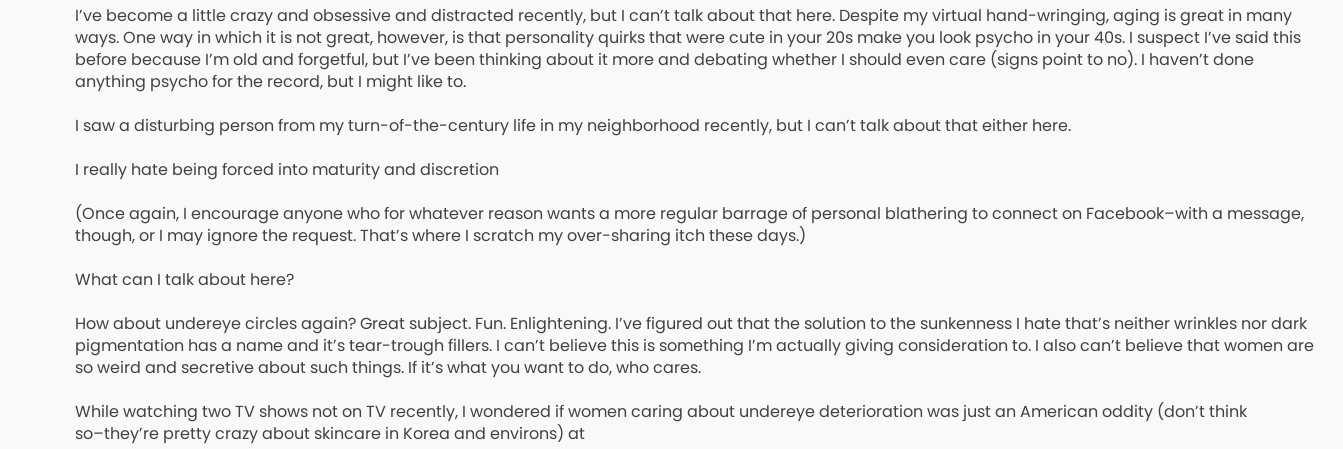I’ve become a little crazy and obsessive and distracted recently, but I can’t talk about that here. Despite my virtual hand-wringing, aging is great in many ways. One way in which it is not great, however, is that personality quirks that were cute in your 20s make you look psycho in your 40s. I suspect I’ve said this before because I’m old and forgetful, but I’ve been thinking about it more and debating whether I should even care (signs point to no). I haven’t done anything psycho for the record, but I might like to.

I saw a disturbing person from my turn-of-the-century life in my neighborhood recently, but I can’t talk about that either here.

I really hate being forced into maturity and discretion

(Once again, I encourage anyone who for whatever reason wants a more regular barrage of personal blathering to connect on Facebook–with a message, though, or I may ignore the request. That’s where I scratch my over-sharing itch these days.)

What can I talk about here?

How about undereye circles again? Great subject. Fun. Enlightening. I’ve figured out that the solution to the sunkenness I hate that’s neither wrinkles nor dark pigmentation has a name and it’s tear-trough fillers. I can’t believe this is something I’m actually giving consideration to. I also can’t believe that women are so weird and secretive about such things. If it’s what you want to do, who cares.

While watching two TV shows not on TV recently, I wondered if women caring about undereye deterioration was just an American oddity (don’t think so–they’re pretty crazy about skincare in Korea and environs) at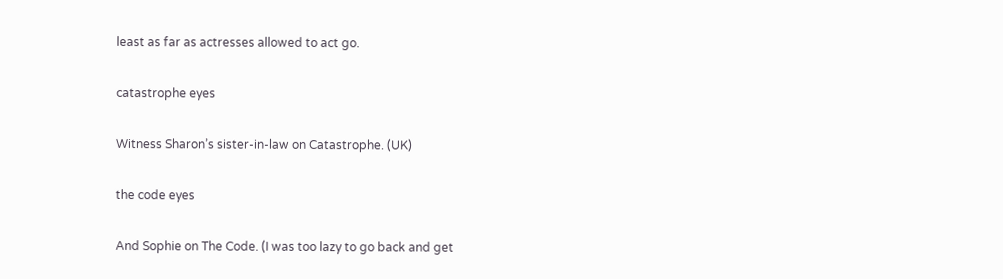least as far as actresses allowed to act go.

catastrophe eyes

Witness Sharon’s sister-in-law on Catastrophe. (UK)

the code eyes

And Sophie on The Code. (I was too lazy to go back and get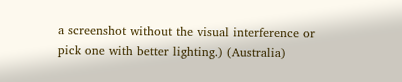a screenshot without the visual interference or pick one with better lighting.) (Australia)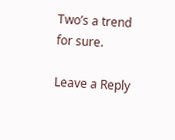Two’s a trend for sure.

Leave a Reply